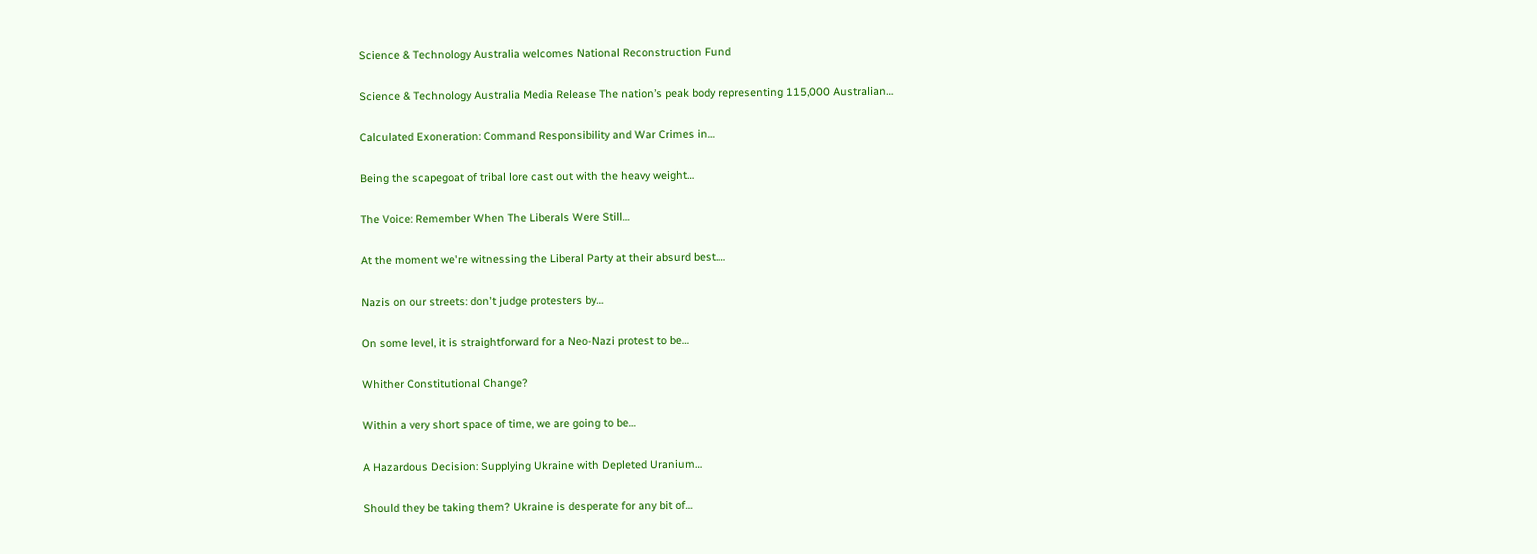Science & Technology Australia welcomes National Reconstruction Fund

Science & Technology Australia Media Release The nation’s peak body representing 115,000 Australian…

Calculated Exoneration: Command Responsibility and War Crimes in…

Being the scapegoat of tribal lore cast out with the heavy weight…

The Voice: Remember When The Liberals Were Still…

At the moment we're witnessing the Liberal Party at their absurd best.…

Nazis on our streets: don't judge protesters by…

On some level, it is straightforward for a Neo-Nazi protest to be…

Whither Constitutional Change?

Within a very short space of time, we are going to be…

A Hazardous Decision: Supplying Ukraine with Depleted Uranium…

Should they be taking them? Ukraine is desperate for any bit of…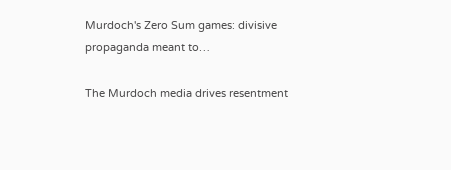Murdoch's Zero Sum games: divisive propaganda meant to…

The Murdoch media drives resentment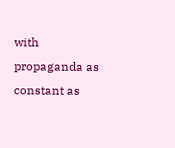with propaganda as constant as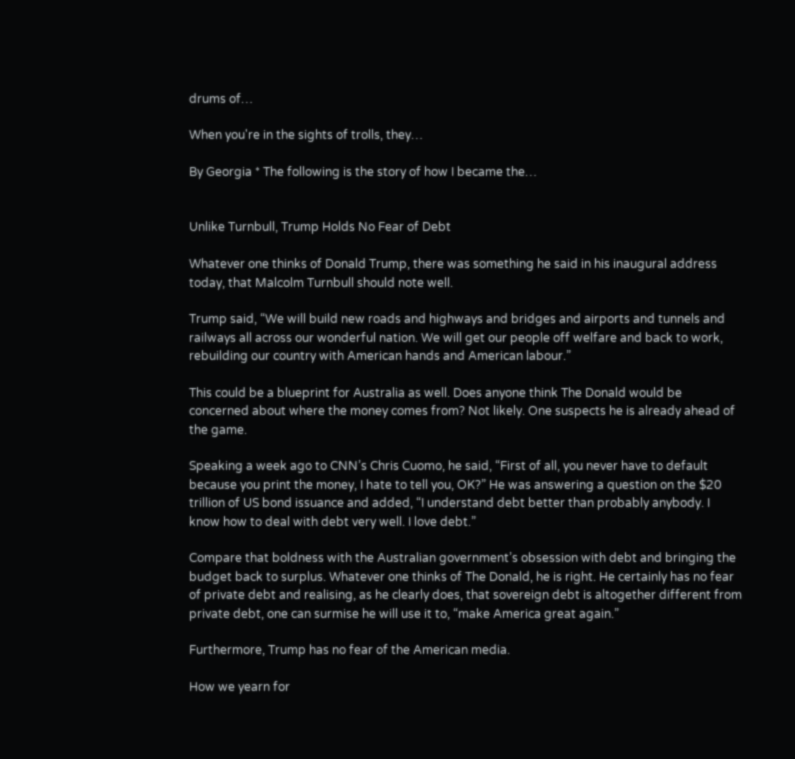drums of…

When you're in the sights of trolls, they…

By Georgia * The following is the story of how I became the…


Unlike Turnbull, Trump Holds No Fear of Debt

Whatever one thinks of Donald Trump, there was something he said in his inaugural address today, that Malcolm Turnbull should note well.

Trump said, “We will build new roads and highways and bridges and airports and tunnels and railways all across our wonderful nation. We will get our people off welfare and back to work, rebuilding our country with American hands and American labour.”

This could be a blueprint for Australia as well. Does anyone think The Donald would be concerned about where the money comes from? Not likely. One suspects he is already ahead of the game.

Speaking a week ago to CNN’s Chris Cuomo, he said, “First of all, you never have to default because you print the money, I hate to tell you, OK?” He was answering a question on the $20 trillion of US bond issuance and added, “I understand debt better than probably anybody. I know how to deal with debt very well. I love debt.”

Compare that boldness with the Australian government’s obsession with debt and bringing the budget back to surplus. Whatever one thinks of The Donald, he is right. He certainly has no fear of private debt and realising, as he clearly does, that sovereign debt is altogether different from private debt, one can surmise he will use it to, “make America great again.”

Furthermore, Trump has no fear of the American media.

How we yearn for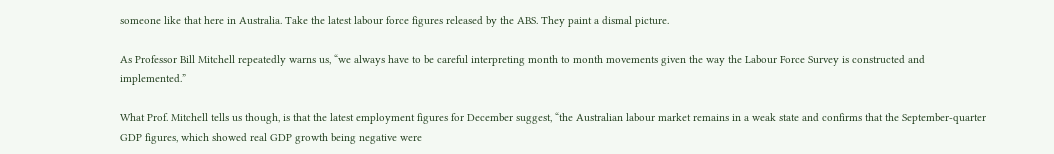someone like that here in Australia. Take the latest labour force figures released by the ABS. They paint a dismal picture.

As Professor Bill Mitchell repeatedly warns us, “we always have to be careful interpreting month to month movements given the way the Labour Force Survey is constructed and implemented.”

What Prof. Mitchell tells us though, is that the latest employment figures for December suggest, “the Australian labour market remains in a weak state and confirms that the September-quarter GDP figures, which showed real GDP growth being negative were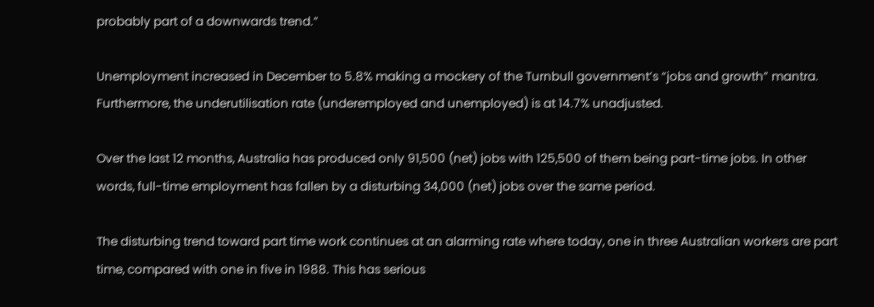probably part of a downwards trend.”

Unemployment increased in December to 5.8% making a mockery of the Turnbull government’s “jobs and growth” mantra. Furthermore, the underutilisation rate (underemployed and unemployed) is at 14.7% unadjusted.

Over the last 12 months, Australia has produced only 91,500 (net) jobs with 125,500 of them being part-time jobs. In other words, full-time employment has fallen by a disturbing 34,000 (net) jobs over the same period.

The disturbing trend toward part time work continues at an alarming rate where today, one in three Australian workers are part time, compared with one in five in 1988. This has serious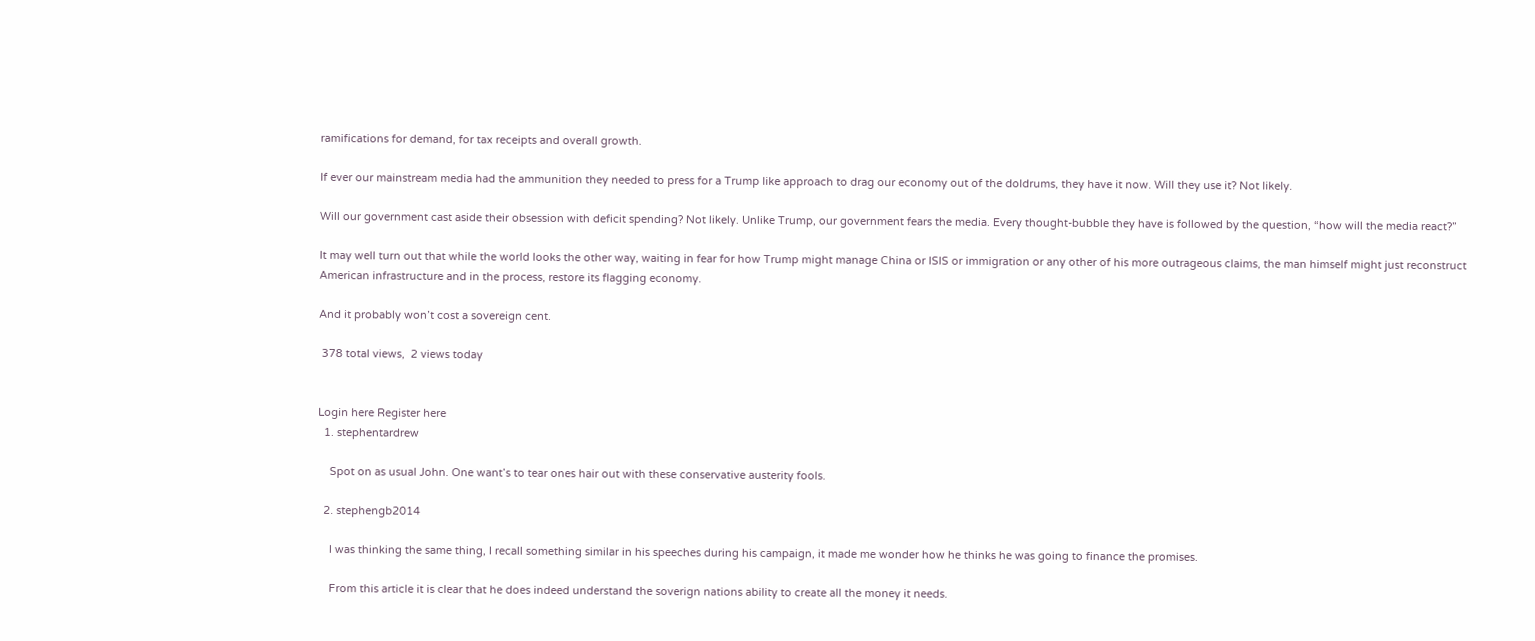ramifications for demand, for tax receipts and overall growth.

If ever our mainstream media had the ammunition they needed to press for a Trump like approach to drag our economy out of the doldrums, they have it now. Will they use it? Not likely.

Will our government cast aside their obsession with deficit spending? Not likely. Unlike Trump, our government fears the media. Every thought-bubble they have is followed by the question, “how will the media react?”

It may well turn out that while the world looks the other way, waiting in fear for how Trump might manage China or ISIS or immigration or any other of his more outrageous claims, the man himself might just reconstruct American infrastructure and in the process, restore its flagging economy.

And it probably won’t cost a sovereign cent.

 378 total views,  2 views today


Login here Register here
  1. stephentardrew

    Spot on as usual John. One want’s to tear ones hair out with these conservative austerity fools.

  2. stephengb2014

    I was thinking the same thing, I recall something similar in his speeches during his campaign, it made me wonder how he thinks he was going to finance the promises.

    From this article it is clear that he does indeed understand the soverign nations ability to create all the money it needs.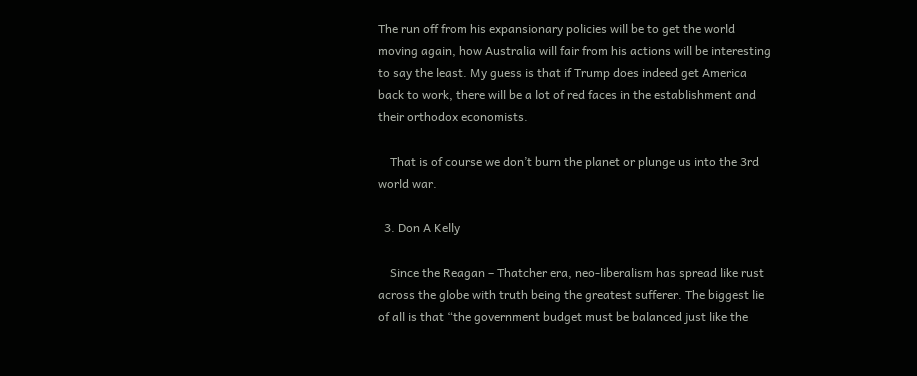The run off from his expansionary policies will be to get the world moving again, how Australia will fair from his actions will be interesting to say the least. My guess is that if Trump does indeed get America back to work, there will be a lot of red faces in the establishment and their orthodox economists.

    That is of course we don’t burn the planet or plunge us into the 3rd world war.

  3. Don A Kelly

    Since the Reagan – Thatcher era, neo-liberalism has spread like rust across the globe with truth being the greatest sufferer. The biggest lie of all is that “the government budget must be balanced just like the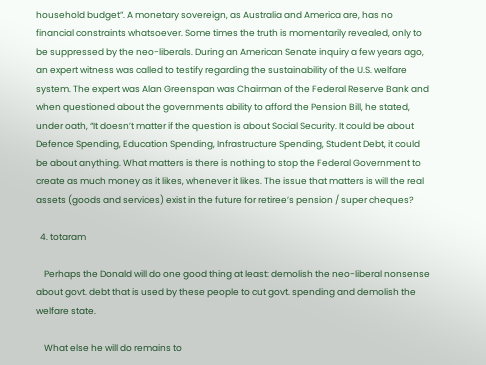household budget”. A monetary sovereign, as Australia and America are, has no financial constraints whatsoever. Some times the truth is momentarily revealed, only to be suppressed by the neo-liberals. During an American Senate inquiry a few years ago, an expert witness was called to testify regarding the sustainability of the U.S. welfare system. The expert was Alan Greenspan was Chairman of the Federal Reserve Bank and when questioned about the governments ability to afford the Pension Bill, he stated, under oath, “It doesn’t matter if the question is about Social Security. It could be about Defence Spending, Education Spending, Infrastructure Spending, Student Debt, it could be about anything. What matters is there is nothing to stop the Federal Government to create as much money as it likes, whenever it likes. The issue that matters is will the real assets (goods and services) exist in the future for retiree’s pension / super cheques?

  4. totaram

    Perhaps the Donald will do one good thing at least: demolish the neo-liberal nonsense about govt. debt that is used by these people to cut govt. spending and demolish the welfare state.

    What else he will do remains to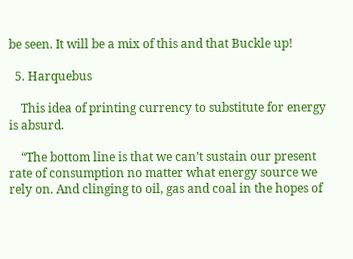be seen. It will be a mix of this and that Buckle up!

  5. Harquebus

    This idea of printing currency to substitute for energy is absurd.

    “The bottom line is that we can’t sustain our present rate of consumption no matter what energy source we rely on. And clinging to oil, gas and coal in the hopes of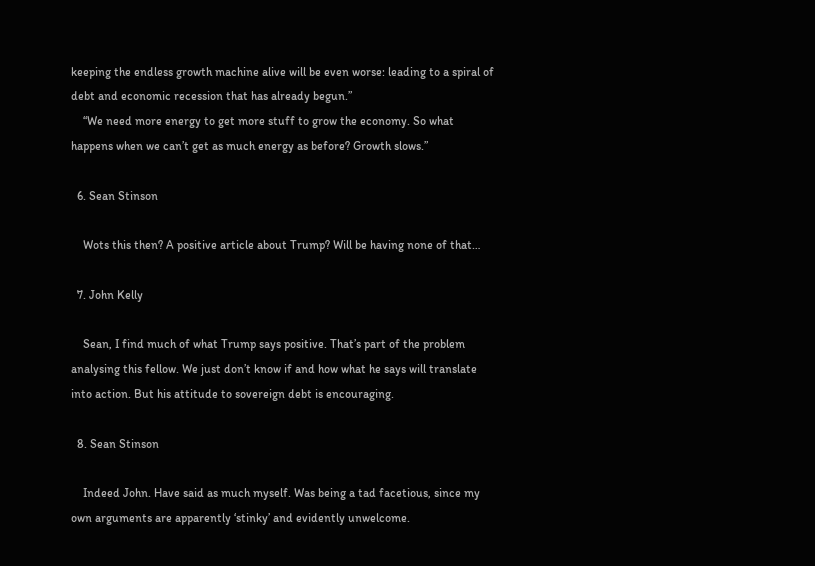keeping the endless growth machine alive will be even worse: leading to a spiral of debt and economic recession that has already begun.”
    “We need more energy to get more stuff to grow the economy. So what happens when we can’t get as much energy as before? Growth slows.”

  6. Sean Stinson

    Wots this then? A positive article about Trump? Will be having none of that…

  7. John Kelly

    Sean, I find much of what Trump says positive. That’s part of the problem analysing this fellow. We just don’t know if and how what he says will translate into action. But his attitude to sovereign debt is encouraging.

  8. Sean Stinson

    Indeed John. Have said as much myself. Was being a tad facetious, since my own arguments are apparently ‘stinky’ and evidently unwelcome.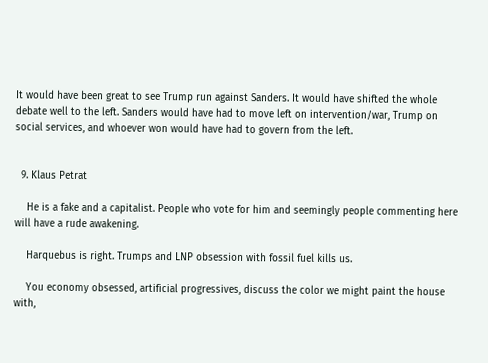It would have been great to see Trump run against Sanders. It would have shifted the whole debate well to the left. Sanders would have had to move left on intervention/war, Trump on social services, and whoever won would have had to govern from the left.


  9. Klaus Petrat

    He is a fake and a capitalist. People who vote for him and seemingly people commenting here will have a rude awakening.

    Harquebus is right. Trumps and LNP obsession with fossil fuel kills us.

    You economy obsessed, artificial progressives, discuss the color we might paint the house with,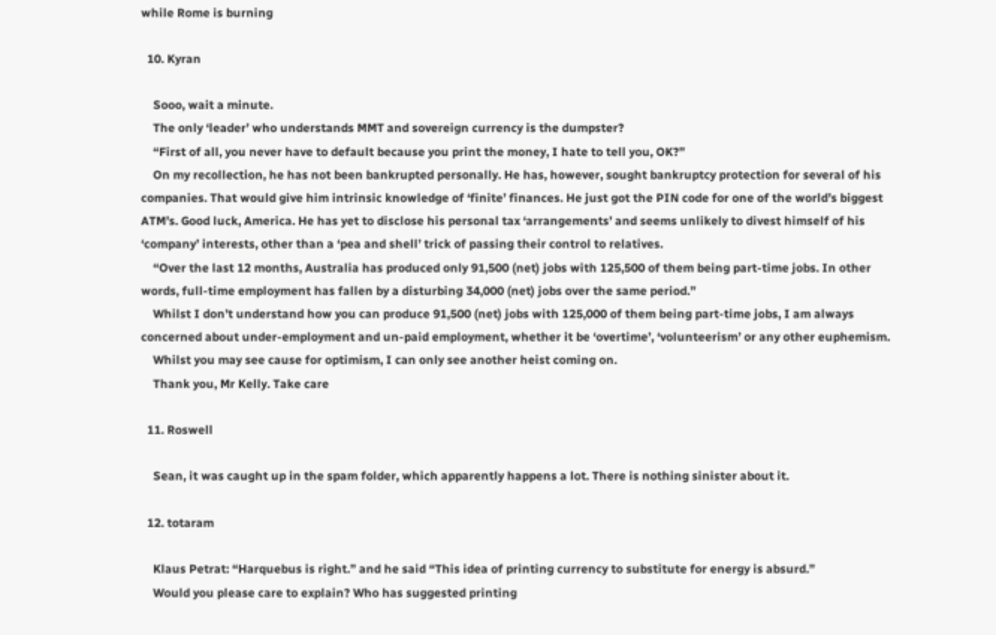while Rome is burning

  10. Kyran

    Sooo, wait a minute.
    The only ‘leader’ who understands MMT and sovereign currency is the dumpster?
    “First of all, you never have to default because you print the money, I hate to tell you, OK?”
    On my recollection, he has not been bankrupted personally. He has, however, sought bankruptcy protection for several of his companies. That would give him intrinsic knowledge of ‘finite’ finances. He just got the PIN code for one of the world’s biggest ATM’s. Good luck, America. He has yet to disclose his personal tax ‘arrangements’ and seems unlikely to divest himself of his ‘company’ interests, other than a ‘pea and shell’ trick of passing their control to relatives.
    “Over the last 12 months, Australia has produced only 91,500 (net) jobs with 125,500 of them being part-time jobs. In other words, full-time employment has fallen by a disturbing 34,000 (net) jobs over the same period.”
    Whilst I don’t understand how you can produce 91,500 (net) jobs with 125,000 of them being part-time jobs, I am always concerned about under-employment and un-paid employment, whether it be ‘overtime’, ‘volunteerism’ or any other euphemism.
    Whilst you may see cause for optimism, I can only see another heist coming on.
    Thank you, Mr Kelly. Take care

  11. Roswell

    Sean, it was caught up in the spam folder, which apparently happens a lot. There is nothing sinister about it.

  12. totaram

    Klaus Petrat: “Harquebus is right.” and he said “This idea of printing currency to substitute for energy is absurd.”
    Would you please care to explain? Who has suggested printing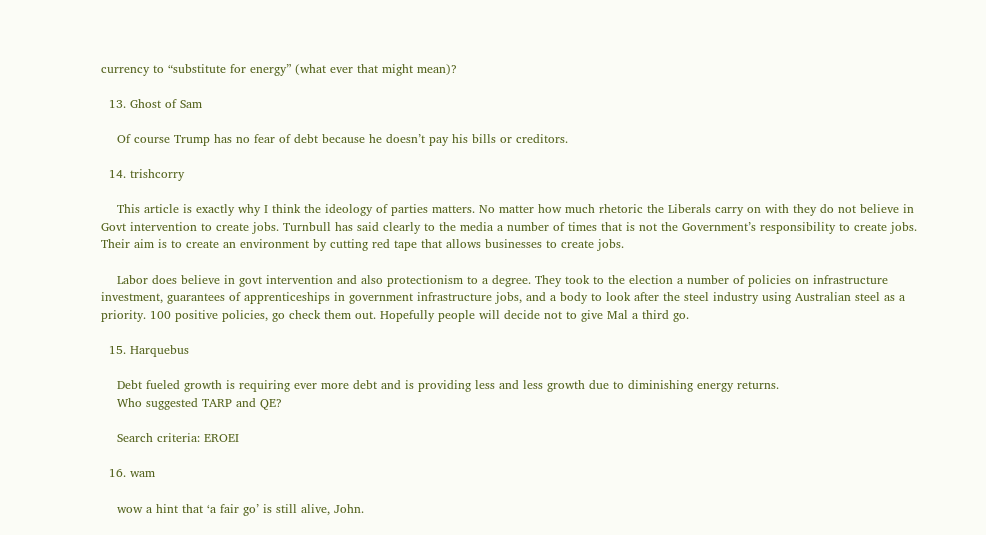currency to “substitute for energy” (what ever that might mean)?

  13. Ghost of Sam

    Of course Trump has no fear of debt because he doesn’t pay his bills or creditors.

  14. trishcorry

    This article is exactly why I think the ideology of parties matters. No matter how much rhetoric the Liberals carry on with they do not believe in Govt intervention to create jobs. Turnbull has said clearly to the media a number of times that is not the Government’s responsibility to create jobs. Their aim is to create an environment by cutting red tape that allows businesses to create jobs.

    Labor does believe in govt intervention and also protectionism to a degree. They took to the election a number of policies on infrastructure investment, guarantees of apprenticeships in government infrastructure jobs, and a body to look after the steel industry using Australian steel as a priority. 100 positive policies, go check them out. Hopefully people will decide not to give Mal a third go.

  15. Harquebus

    Debt fueled growth is requiring ever more debt and is providing less and less growth due to diminishing energy returns.
    Who suggested TARP and QE?

    Search criteria: EROEI

  16. wam

    wow a hint that ‘a fair go’ is still alive, John.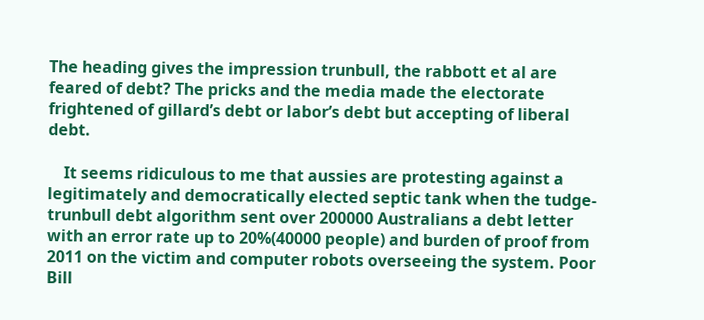The heading gives the impression trunbull, the rabbott et al are feared of debt? The pricks and the media made the electorate frightened of gillard’s debt or labor’s debt but accepting of liberal debt.

    It seems ridiculous to me that aussies are protesting against a legitimately and democratically elected septic tank when the tudge-trunbull debt algorithm sent over 200000 Australians a debt letter with an error rate up to 20%(40000 people) and burden of proof from 2011 on the victim and computer robots overseeing the system. Poor Bill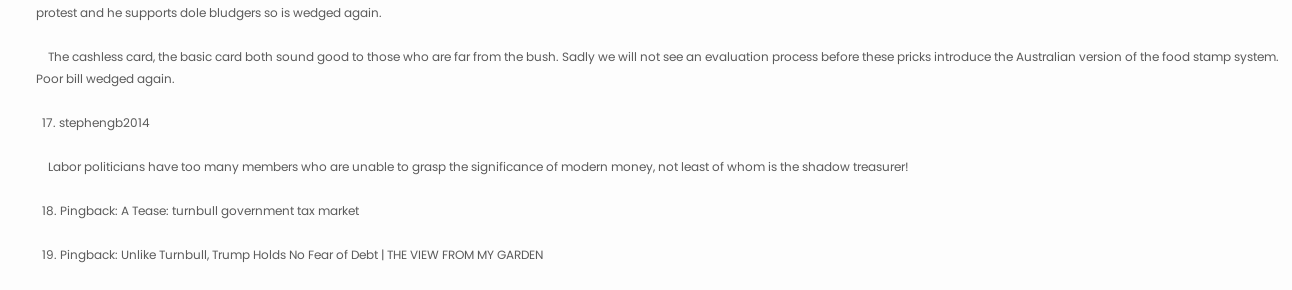protest and he supports dole bludgers so is wedged again.

    The cashless card, the basic card both sound good to those who are far from the bush. Sadly we will not see an evaluation process before these pricks introduce the Australian version of the food stamp system. Poor bill wedged again.

  17. stephengb2014

    Labor politicians have too many members who are unable to grasp the significance of modern money, not least of whom is the shadow treasurer!

  18. Pingback: A Tease: turnbull government tax market

  19. Pingback: Unlike Turnbull, Trump Holds No Fear of Debt | THE VIEW FROM MY GARDEN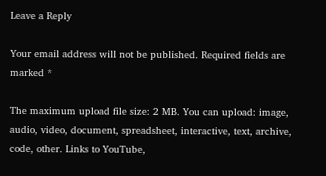Leave a Reply

Your email address will not be published. Required fields are marked *

The maximum upload file size: 2 MB. You can upload: image, audio, video, document, spreadsheet, interactive, text, archive, code, other. Links to YouTube,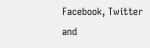Facebook, Twitter and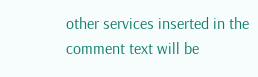other services inserted in the comment text will be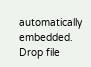automatically embedded. Drop file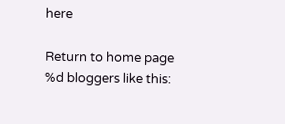here

Return to home page
%d bloggers like this: